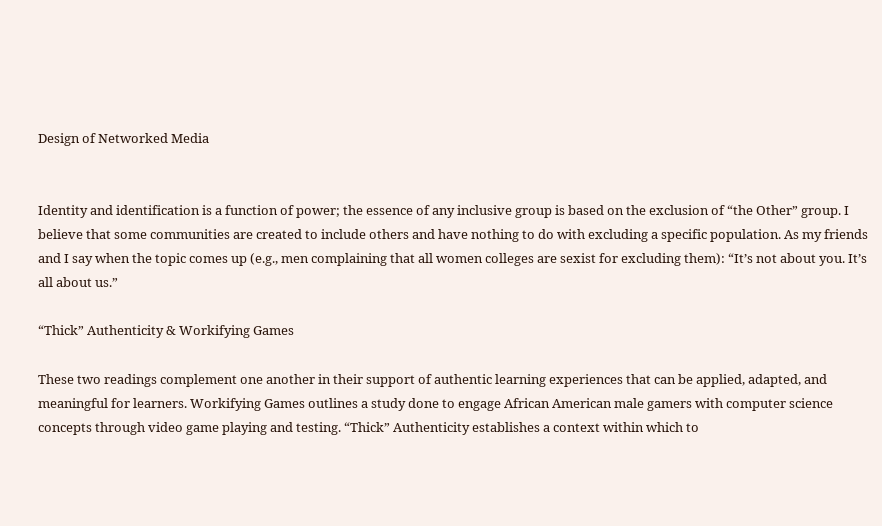Design of Networked Media


Identity and identification is a function of power; the essence of any inclusive group is based on the exclusion of “the Other” group. I believe that some communities are created to include others and have nothing to do with excluding a specific population. As my friends and I say when the topic comes up (e.g., men complaining that all women colleges are sexist for excluding them): “It’s not about you. It’s all about us.”

“Thick” Authenticity & Workifying Games

These two readings complement one another in their support of authentic learning experiences that can be applied, adapted, and meaningful for learners. Workifying Games outlines a study done to engage African American male gamers with computer science concepts through video game playing and testing. “Thick” Authenticity establishes a context within which to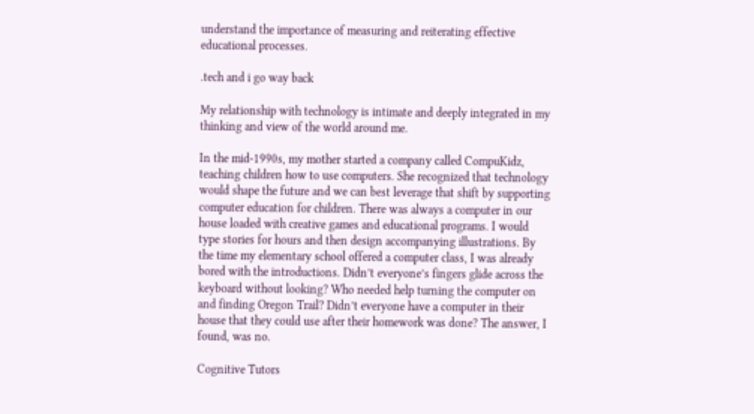understand the importance of measuring and reiterating effective educational processes.

.tech and i go way back

My relationship with technology is intimate and deeply integrated in my thinking and view of the world around me.

In the mid-1990s, my mother started a company called CompuKidz, teaching children how to use computers. She recognized that technology would shape the future and we can best leverage that shift by supporting computer education for children. There was always a computer in our house loaded with creative games and educational programs. I would type stories for hours and then design accompanying illustrations. By the time my elementary school offered a computer class, I was already bored with the introductions. Didn’t everyone’s fingers glide across the keyboard without looking? Who needed help turning the computer on and finding Oregon Trail? Didn’t everyone have a computer in their house that they could use after their homework was done? The answer, I found, was no.

Cognitive Tutors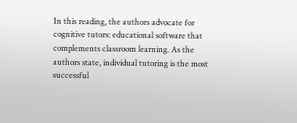In this reading, the authors advocate for cognitive tutors: educational software that complements classroom learning. As the authors state, individual tutoring is the most successful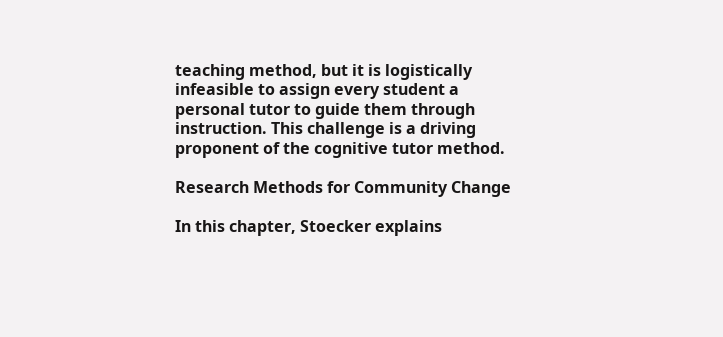teaching method, but it is logistically infeasible to assign every student a personal tutor to guide them through instruction. This challenge is a driving proponent of the cognitive tutor method.

Research Methods for Community Change

In this chapter, Stoecker explains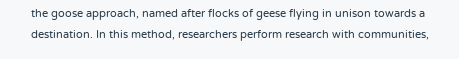the goose approach, named after flocks of geese flying in unison towards a destination. In this method, researchers perform research with communities,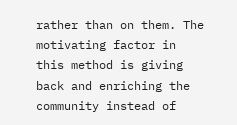rather than on them. The motivating factor in this method is giving back and enriching the community instead of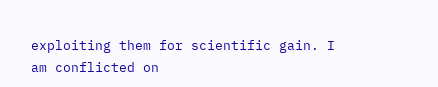exploiting them for scientific gain. I am conflicted on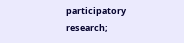participatory research;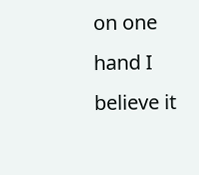on one hand I believe it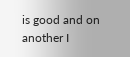is good and on another I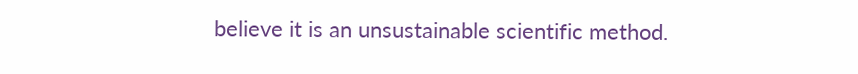believe it is an unsustainable scientific method.